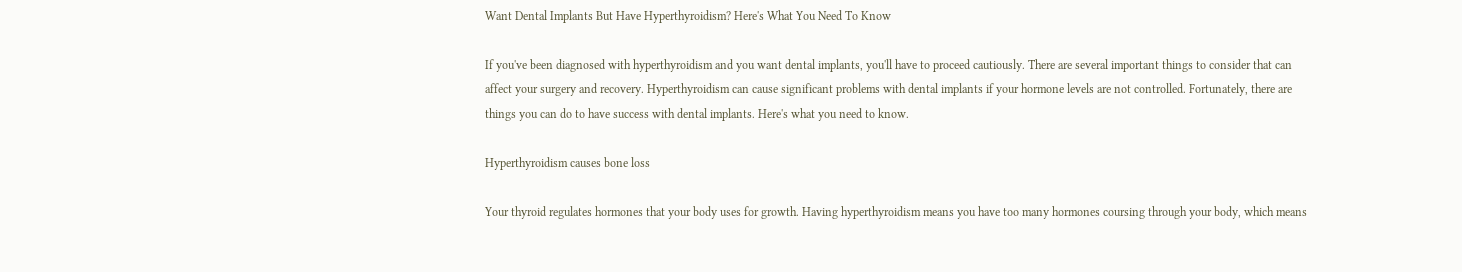Want Dental Implants But Have Hyperthyroidism? Here's What You Need To Know

If you've been diagnosed with hyperthyroidism and you want dental implants, you'll have to proceed cautiously. There are several important things to consider that can affect your surgery and recovery. Hyperthyroidism can cause significant problems with dental implants if your hormone levels are not controlled. Fortunately, there are things you can do to have success with dental implants. Here's what you need to know.

Hyperthyroidism causes bone loss

Your thyroid regulates hormones that your body uses for growth. Having hyperthyroidism means you have too many hormones coursing through your body, which means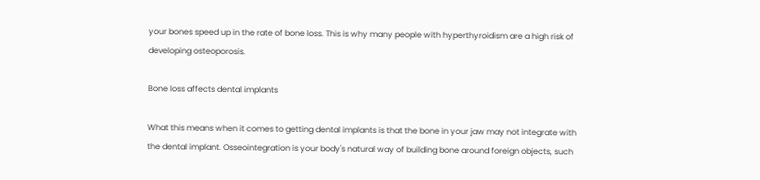your bones speed up in the rate of bone loss. This is why many people with hyperthyroidism are a high risk of developing osteoporosis.

Bone loss affects dental implants

What this means when it comes to getting dental implants is that the bone in your jaw may not integrate with the dental implant. Osseointegration is your body's natural way of building bone around foreign objects, such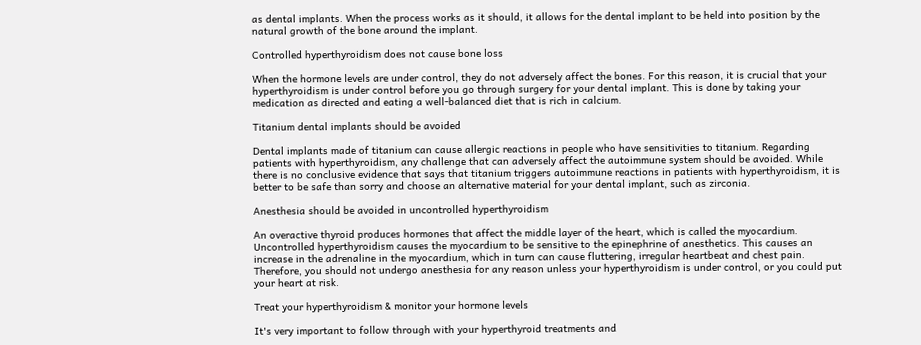as dental implants. When the process works as it should, it allows for the dental implant to be held into position by the natural growth of the bone around the implant.

Controlled hyperthyroidism does not cause bone loss

When the hormone levels are under control, they do not adversely affect the bones. For this reason, it is crucial that your hyperthyroidism is under control before you go through surgery for your dental implant. This is done by taking your medication as directed and eating a well-balanced diet that is rich in calcium.

Titanium dental implants should be avoided

Dental implants made of titanium can cause allergic reactions in people who have sensitivities to titanium. Regarding patients with hyperthyroidism, any challenge that can adversely affect the autoimmune system should be avoided. While there is no conclusive evidence that says that titanium triggers autoimmune reactions in patients with hyperthyroidism, it is better to be safe than sorry and choose an alternative material for your dental implant, such as zirconia.

Anesthesia should be avoided in uncontrolled hyperthyroidism

An overactive thyroid produces hormones that affect the middle layer of the heart, which is called the myocardium. Uncontrolled hyperthyroidism causes the myocardium to be sensitive to the epinephrine of anesthetics. This causes an increase in the adrenaline in the myocardium, which in turn can cause fluttering, irregular heartbeat and chest pain. Therefore, you should not undergo anesthesia for any reason unless your hyperthyroidism is under control, or you could put your heart at risk.

Treat your hyperthyroidism & monitor your hormone levels

It's very important to follow through with your hyperthyroid treatments and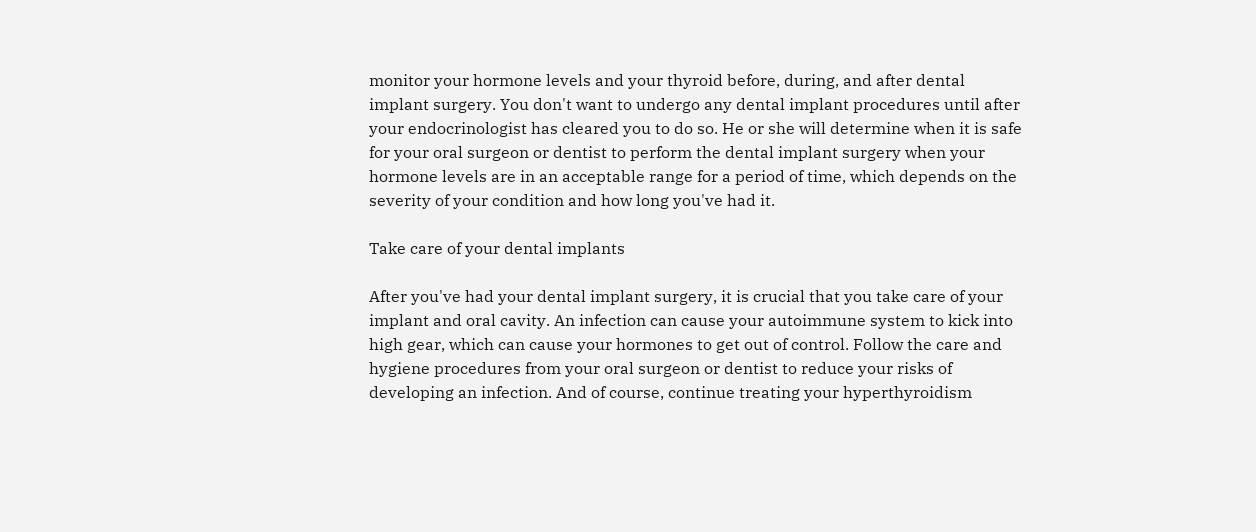monitor your hormone levels and your thyroid before, during, and after dental implant surgery. You don't want to undergo any dental implant procedures until after your endocrinologist has cleared you to do so. He or she will determine when it is safe for your oral surgeon or dentist to perform the dental implant surgery when your hormone levels are in an acceptable range for a period of time, which depends on the severity of your condition and how long you've had it.

Take care of your dental implants

After you've had your dental implant surgery, it is crucial that you take care of your implant and oral cavity. An infection can cause your autoimmune system to kick into high gear, which can cause your hormones to get out of control. Follow the care and hygiene procedures from your oral surgeon or dentist to reduce your risks of developing an infection. And of course, continue treating your hyperthyroidism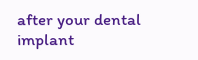after your dental implant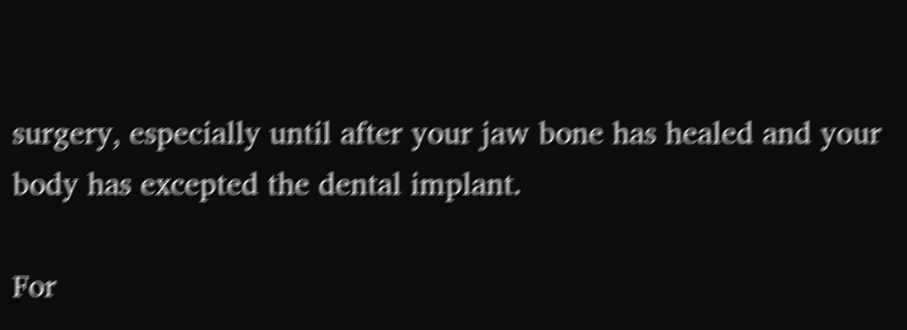surgery, especially until after your jaw bone has healed and your body has excepted the dental implant.

For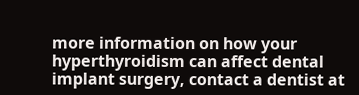more information on how your hyperthyroidism can affect dental implant surgery, contact a dentist at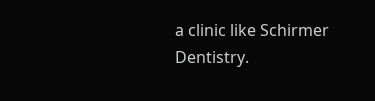a clinic like Schirmer Dentistry.